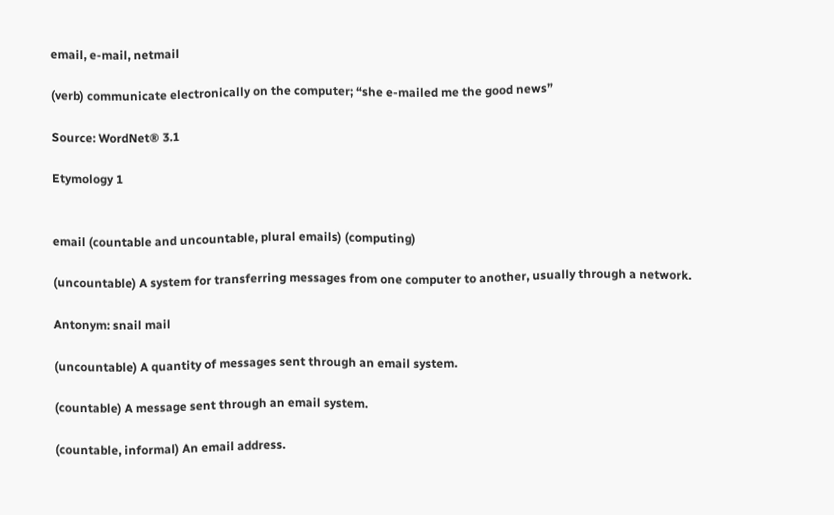email, e-mail, netmail

(verb) communicate electronically on the computer; “she e-mailed me the good news”

Source: WordNet® 3.1

Etymology 1


email (countable and uncountable, plural emails) (computing)

(uncountable) A system for transferring messages from one computer to another, usually through a network.

Antonym: snail mail

(uncountable) A quantity of messages sent through an email system.

(countable) A message sent through an email system.

(countable, informal) An email address.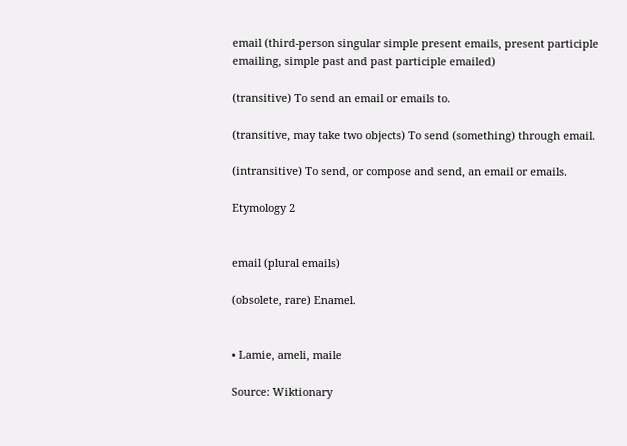email (third-person singular simple present emails, present participle emailing, simple past and past participle emailed)

(transitive) To send an email or emails to.

(transitive, may take two objects) To send (something) through email.

(intransitive) To send, or compose and send, an email or emails.

Etymology 2


email (plural emails)

(obsolete, rare) Enamel.


• Lamie, ameli, maile

Source: Wiktionary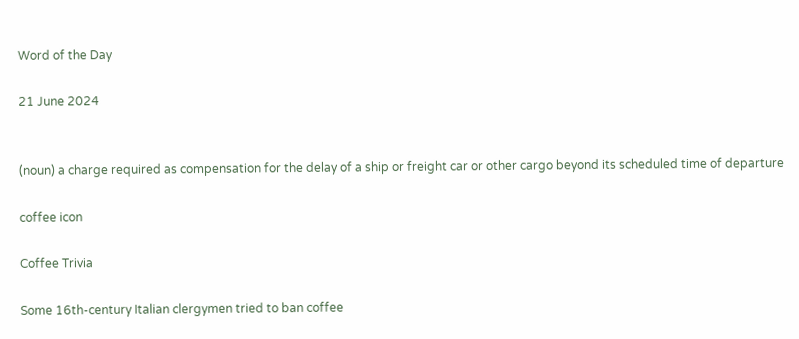Word of the Day

21 June 2024


(noun) a charge required as compensation for the delay of a ship or freight car or other cargo beyond its scheduled time of departure

coffee icon

Coffee Trivia

Some 16th-century Italian clergymen tried to ban coffee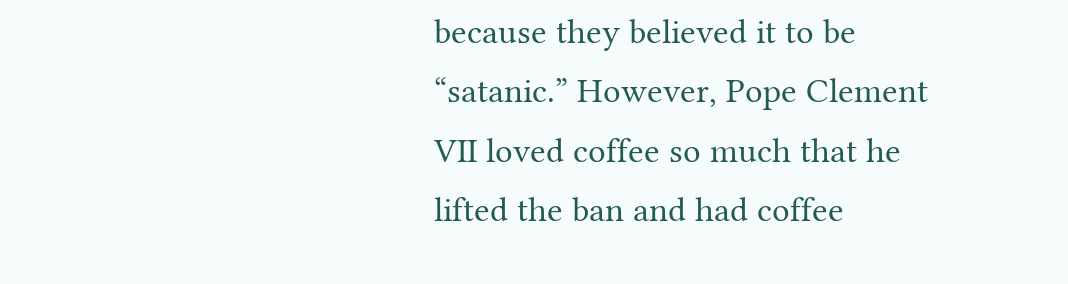because they believed it to be “satanic.” However, Pope Clement VII loved coffee so much that he lifted the ban and had coffee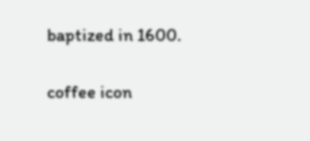baptized in 1600.

coffee icon